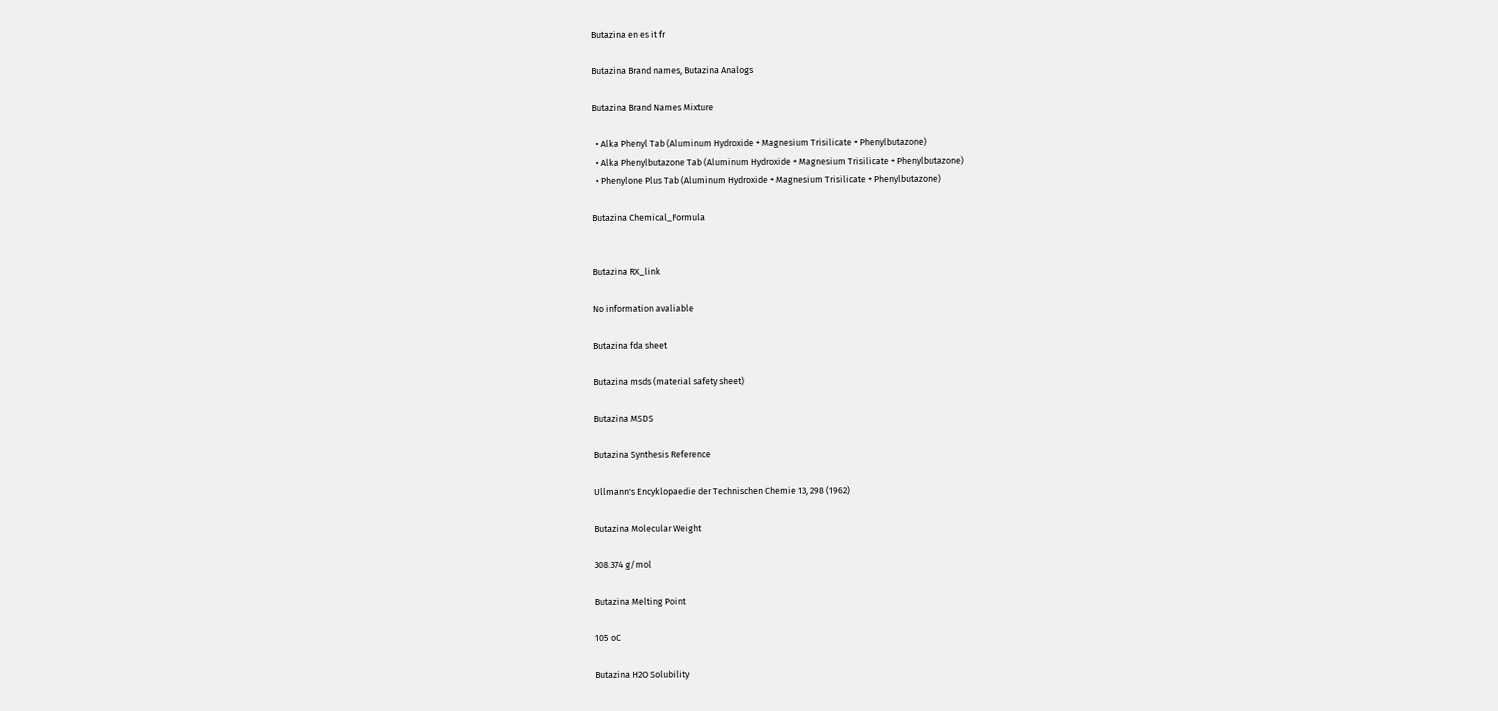Butazina en es it fr

Butazina Brand names, Butazina Analogs

Butazina Brand Names Mixture

  • Alka Phenyl Tab (Aluminum Hydroxide + Magnesium Trisilicate + Phenylbutazone)
  • Alka Phenylbutazone Tab (Aluminum Hydroxide + Magnesium Trisilicate + Phenylbutazone)
  • Phenylone Plus Tab (Aluminum Hydroxide + Magnesium Trisilicate + Phenylbutazone)

Butazina Chemical_Formula


Butazina RX_link

No information avaliable

Butazina fda sheet

Butazina msds (material safety sheet)

Butazina MSDS

Butazina Synthesis Reference

Ullmann's Encyklopaedie der Technischen Chemie 13, 298 (1962)

Butazina Molecular Weight

308.374 g/mol

Butazina Melting Point

105 oC

Butazina H2O Solubility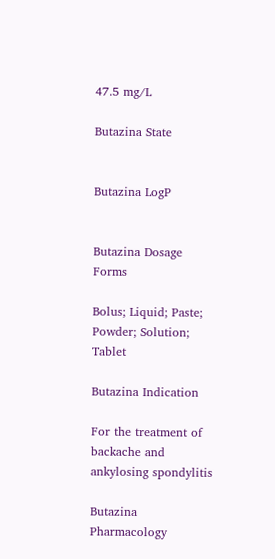47.5 mg/L

Butazina State


Butazina LogP


Butazina Dosage Forms

Bolus; Liquid; Paste; Powder; Solution; Tablet

Butazina Indication

For the treatment of backache and ankylosing spondylitis

Butazina Pharmacology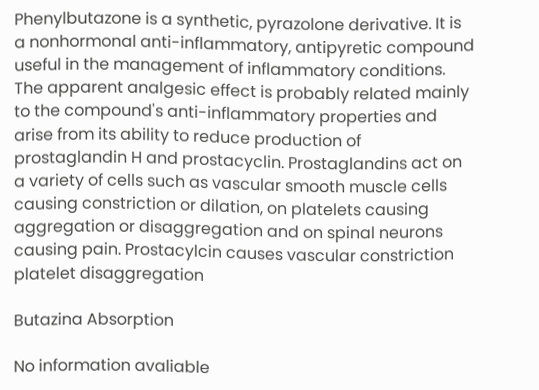Phenylbutazone is a synthetic, pyrazolone derivative. It is a nonhormonal anti-inflammatory, antipyretic compound useful in the management of inflammatory conditions. The apparent analgesic effect is probably related mainly to the compound's anti-inflammatory properties and arise from its ability to reduce production of prostaglandin H and prostacyclin. Prostaglandins act on a variety of cells such as vascular smooth muscle cells causing constriction or dilation, on platelets causing aggregation or disaggregation and on spinal neurons causing pain. Prostacylcin causes vascular constriction platelet disaggregation

Butazina Absorption

No information avaliable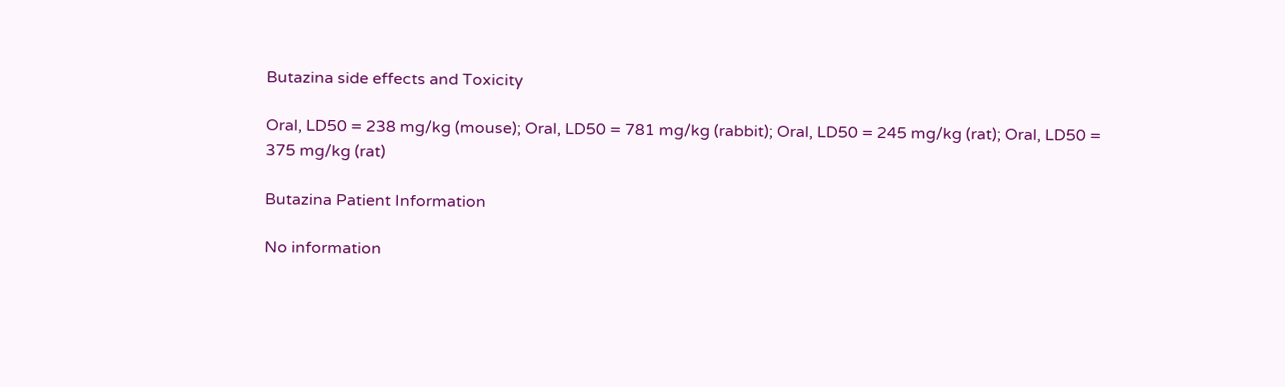Butazina side effects and Toxicity

Oral, LD50 = 238 mg/kg (mouse); Oral, LD50 = 781 mg/kg (rabbit); Oral, LD50 = 245 mg/kg (rat); Oral, LD50 = 375 mg/kg (rat)

Butazina Patient Information

No information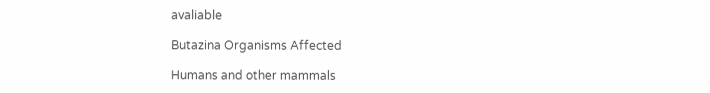avaliable

Butazina Organisms Affected

Humans and other mammals